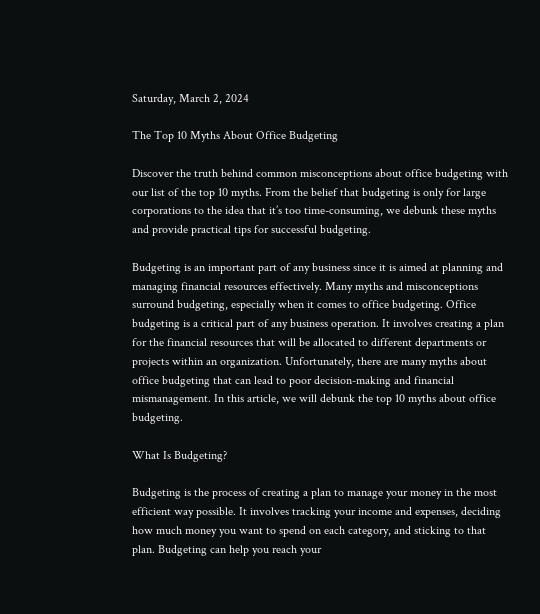Saturday, March 2, 2024

The Top 10 Myths About Office Budgeting

Discover the truth behind common misconceptions about office budgeting with our list of the top 10 myths. From the belief that budgeting is only for large corporations to the idea that it’s too time-consuming, we debunk these myths and provide practical tips for successful budgeting.

Budgeting is an important part of any business since it is aimed at planning and managing financial resources effectively. Many myths and misconceptions surround budgeting, especially when it comes to office budgeting. Office budgeting is a critical part of any business operation. It involves creating a plan for the financial resources that will be allocated to different departments or projects within an organization. Unfortunately, there are many myths about office budgeting that can lead to poor decision-making and financial mismanagement. In this article, we will debunk the top 10 myths about office budgeting.

What Is Budgeting?

Budgeting is the process of creating a plan to manage your money in the most efficient way possible. It involves tracking your income and expenses, deciding how much money you want to spend on each category, and sticking to that plan. Budgeting can help you reach your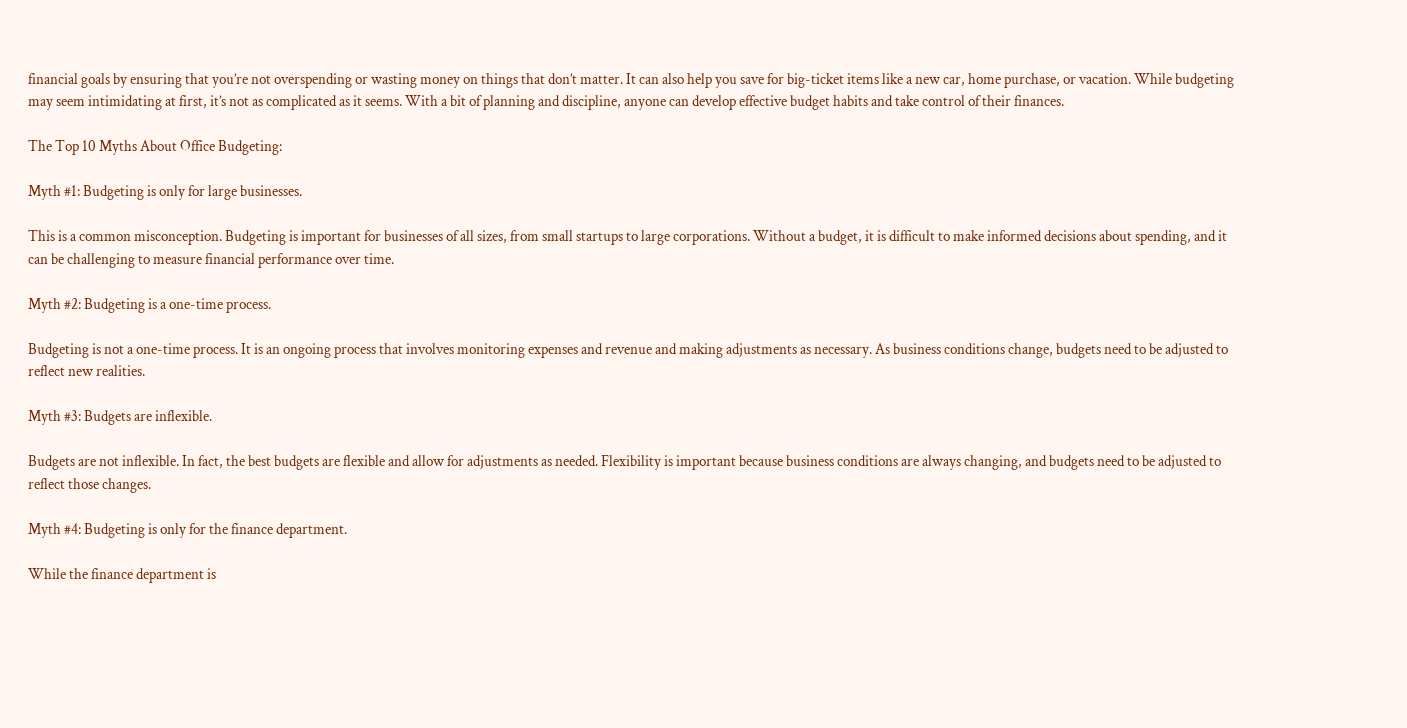financial goals by ensuring that you’re not overspending or wasting money on things that don’t matter. It can also help you save for big-ticket items like a new car, home purchase, or vacation. While budgeting may seem intimidating at first, it’s not as complicated as it seems. With a bit of planning and discipline, anyone can develop effective budget habits and take control of their finances.

The Top 10 Myths About Office Budgeting:

Myth #1: Budgeting is only for large businesses.

This is a common misconception. Budgeting is important for businesses of all sizes, from small startups to large corporations. Without a budget, it is difficult to make informed decisions about spending, and it can be challenging to measure financial performance over time.

Myth #2: Budgeting is a one-time process.

Budgeting is not a one-time process. It is an ongoing process that involves monitoring expenses and revenue and making adjustments as necessary. As business conditions change, budgets need to be adjusted to reflect new realities.

Myth #3: Budgets are inflexible.

Budgets are not inflexible. In fact, the best budgets are flexible and allow for adjustments as needed. Flexibility is important because business conditions are always changing, and budgets need to be adjusted to reflect those changes.

Myth #4: Budgeting is only for the finance department.

While the finance department is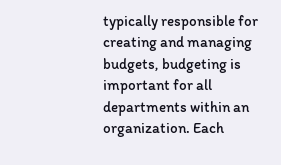typically responsible for creating and managing budgets, budgeting is important for all departments within an organization. Each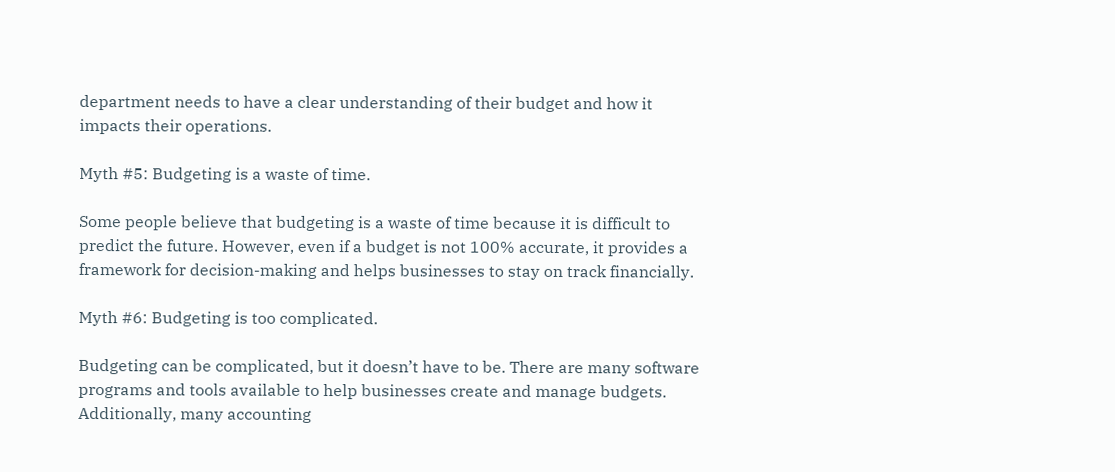department needs to have a clear understanding of their budget and how it impacts their operations.

Myth #5: Budgeting is a waste of time.

Some people believe that budgeting is a waste of time because it is difficult to predict the future. However, even if a budget is not 100% accurate, it provides a framework for decision-making and helps businesses to stay on track financially.

Myth #6: Budgeting is too complicated.

Budgeting can be complicated, but it doesn’t have to be. There are many software programs and tools available to help businesses create and manage budgets. Additionally, many accounting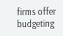firms offer budgeting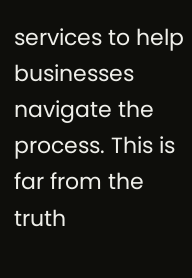services to help businesses navigate the process. This is far from the truth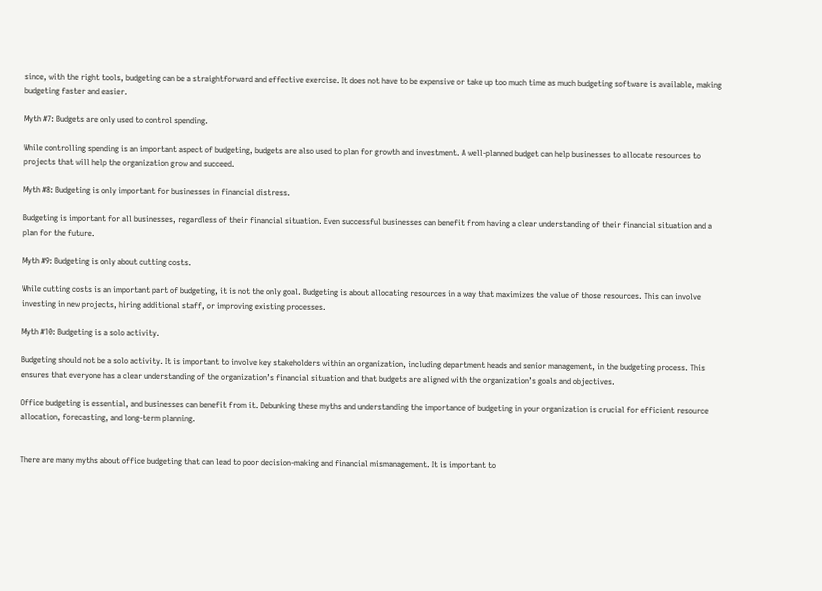since, with the right tools, budgeting can be a straightforward and effective exercise. It does not have to be expensive or take up too much time as much budgeting software is available, making budgeting faster and easier.

Myth #7: Budgets are only used to control spending.

While controlling spending is an important aspect of budgeting, budgets are also used to plan for growth and investment. A well-planned budget can help businesses to allocate resources to projects that will help the organization grow and succeed.

Myth #8: Budgeting is only important for businesses in financial distress.

Budgeting is important for all businesses, regardless of their financial situation. Even successful businesses can benefit from having a clear understanding of their financial situation and a plan for the future.

Myth #9: Budgeting is only about cutting costs.

While cutting costs is an important part of budgeting, it is not the only goal. Budgeting is about allocating resources in a way that maximizes the value of those resources. This can involve investing in new projects, hiring additional staff, or improving existing processes.

Myth #10: Budgeting is a solo activity.

Budgeting should not be a solo activity. It is important to involve key stakeholders within an organization, including department heads and senior management, in the budgeting process. This ensures that everyone has a clear understanding of the organization’s financial situation and that budgets are aligned with the organization’s goals and objectives.

Office budgeting is essential, and businesses can benefit from it. Debunking these myths and understanding the importance of budgeting in your organization is crucial for efficient resource allocation, forecasting, and long-term planning.


There are many myths about office budgeting that can lead to poor decision-making and financial mismanagement. It is important to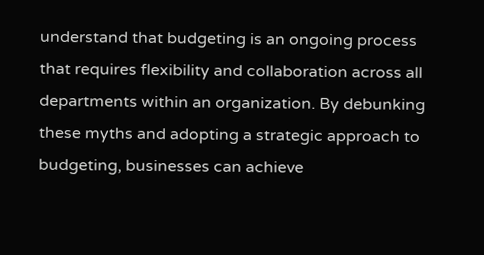understand that budgeting is an ongoing process that requires flexibility and collaboration across all departments within an organization. By debunking these myths and adopting a strategic approach to budgeting, businesses can achieve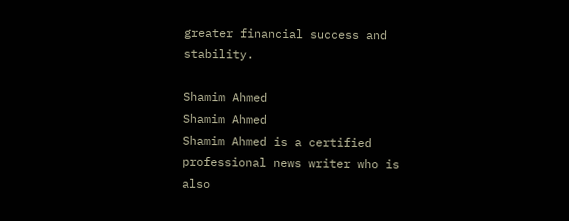greater financial success and stability.

Shamim Ahmed
Shamim Ahmed
Shamim Ahmed is a certified professional news writer who is also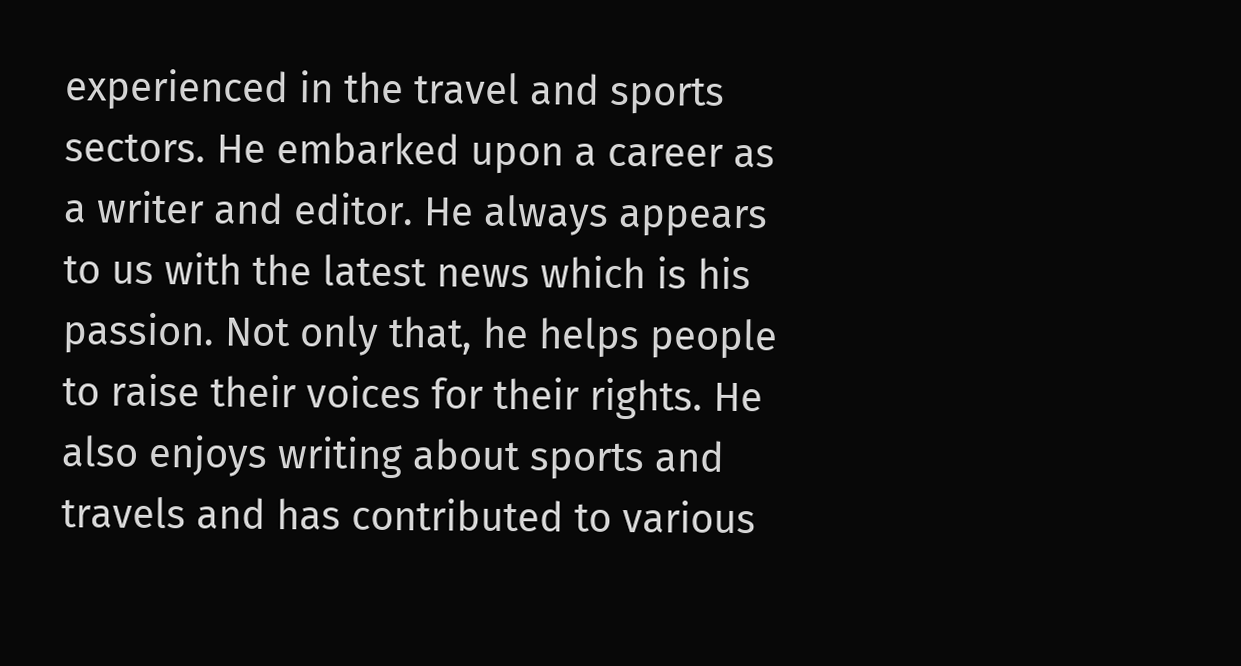experienced in the travel and sports sectors. He embarked upon a career as a writer and editor. He always appears to us with the latest news which is his passion. Not only that, he helps people to raise their voices for their rights. He also enjoys writing about sports and travels and has contributed to various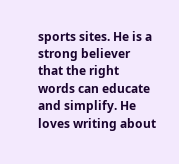sports sites. He is a strong believer that the right words can educate and simplify. He loves writing about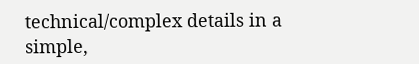technical/complex details in a simple,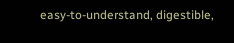easy-to-understand, digestible,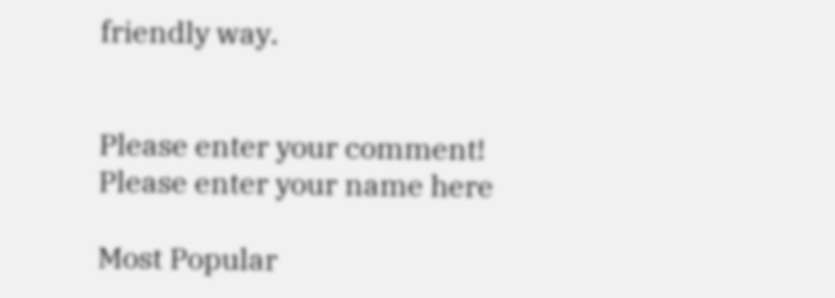friendly way.


Please enter your comment!
Please enter your name here

Most Popular